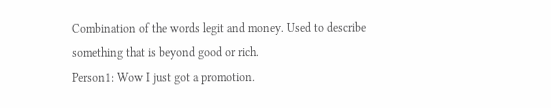Combination of the words legit and money. Used to describe something that is beyond good or rich.
Person1: Wow I just got a promotion.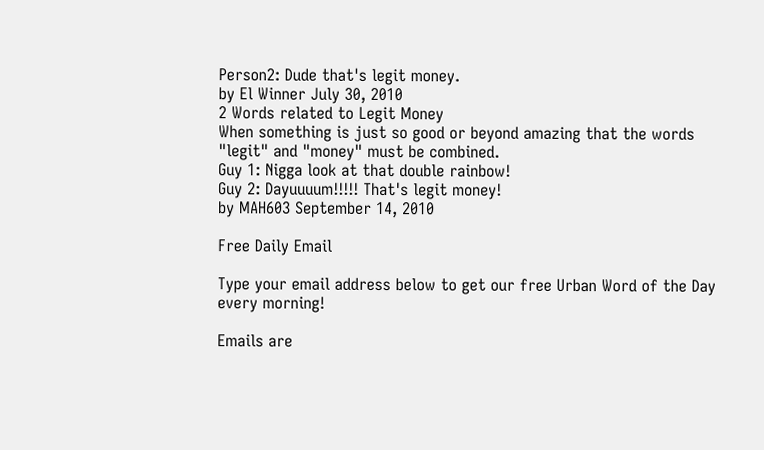Person2: Dude that's legit money.
by El Winner July 30, 2010
2 Words related to Legit Money
When something is just so good or beyond amazing that the words "legit" and "money" must be combined.
Guy 1: Nigga look at that double rainbow!
Guy 2: Dayuuuum!!!!! That's legit money!
by MAH603 September 14, 2010

Free Daily Email

Type your email address below to get our free Urban Word of the Day every morning!

Emails are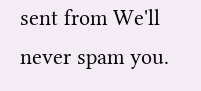sent from We'll never spam you.